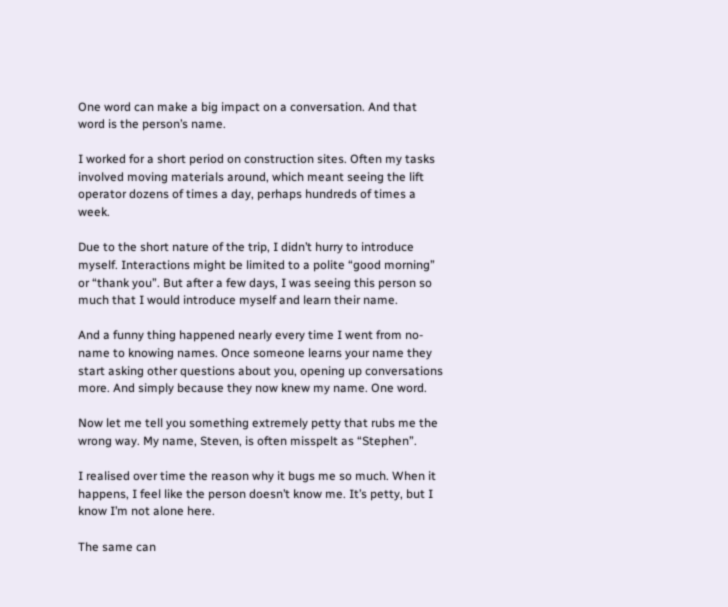One word can make a big impact on a conversation. And that word is the person’s name.

I worked for a short period on construction sites. Often my tasks involved moving materials around, which meant seeing the lift operator dozens of times a day, perhaps hundreds of times a week.

Due to the short nature of the trip, I didn’t hurry to introduce myself. Interactions might be limited to a polite “good morning” or “thank you”. But after a few days, I was seeing this person so much that I would introduce myself and learn their name.

And a funny thing happened nearly every time I went from no-name to knowing names. Once someone learns your name they start asking other questions about you, opening up conversations more. And simply because they now knew my name. One word.

Now let me tell you something extremely petty that rubs me the wrong way. My name, Steven, is often misspelt as “Stephen”.

I realised over time the reason why it bugs me so much. When it happens, I feel like the person doesn’t know me. It’s petty, but I know I’m not alone here.

The same can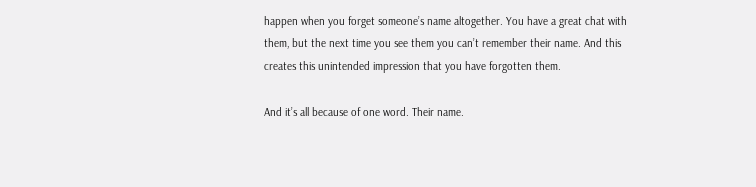happen when you forget someone’s name altogether. You have a great chat with them, but the next time you see them you can’t remember their name. And this creates this unintended impression that you have forgotten them.

And it’s all because of one word. Their name.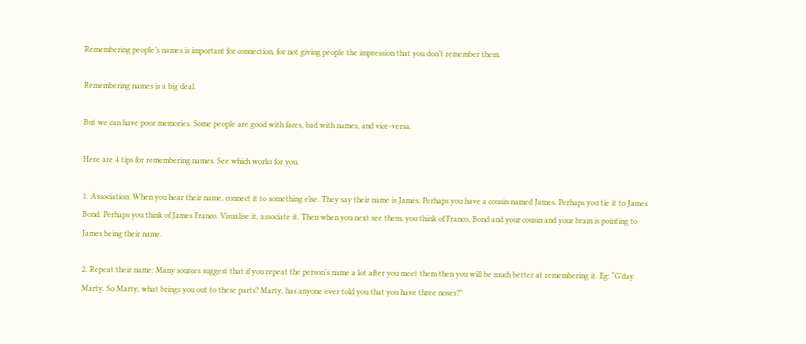Remembering people’s names is important for connection, for not giving people the impression that you don’t remember them.

Remembering names is a big deal.

But we can have poor memories. Some people are good with faces, bad with names, and vice-versa.

Here are 4 tips for remembering names. See which works for you.

1. Association: When you hear their name, connect it to something else. They say their name is James. Perhaps you have a cousin named James. Perhaps you tie it to James Bond. Perhaps you think of James Franco. Visualise it, associate it. Then when you next see them, you think of Franco, Bond and your cousin and your brain is pointing to James being their name.

2. Repeat their name: Many sources suggest that if you repeat the person’s name a lot after you meet them then you will be much better at remembering it. Eg: “G’day Marty. So Marty, what brings you out to these parts? Marty, has anyone ever told you that you have three noses?”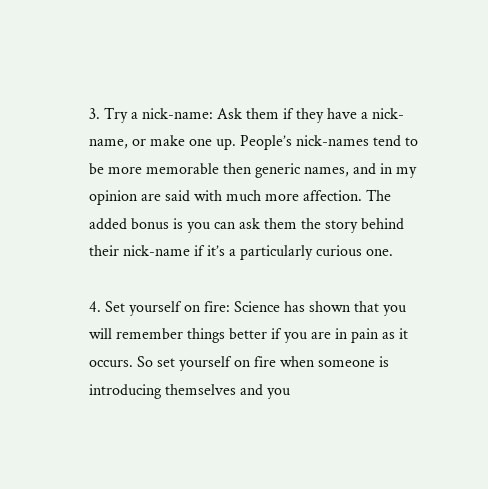3. Try a nick-name: Ask them if they have a nick-name, or make one up. People’s nick-names tend to be more memorable then generic names, and in my opinion are said with much more affection. The added bonus is you can ask them the story behind their nick-name if it’s a particularly curious one.

4. Set yourself on fire: Science has shown that you will remember things better if you are in pain as it occurs. So set yourself on fire when someone is introducing themselves and you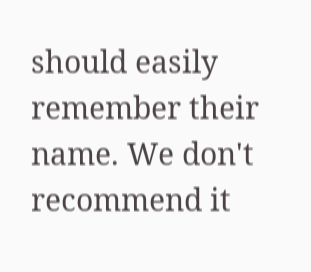should easily remember their name. We don't recommend it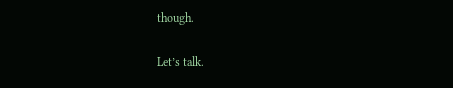though.

Let’s talk.